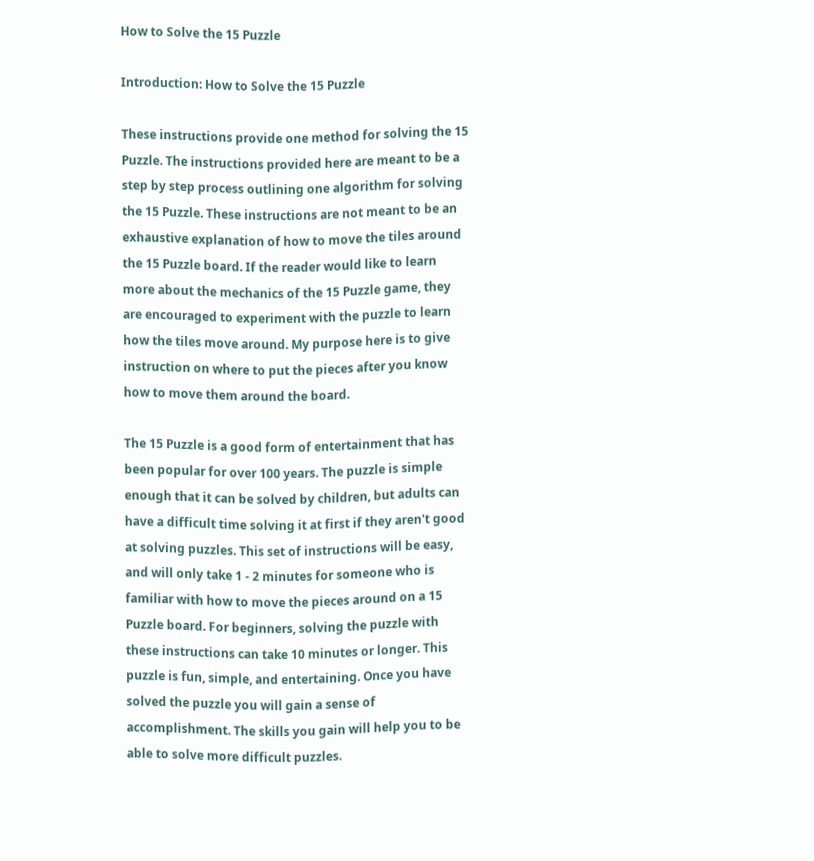How to Solve the 15 Puzzle

Introduction: How to Solve the 15 Puzzle

These instructions provide one method for solving the 15 Puzzle. The instructions provided here are meant to be a step by step process outlining one algorithm for solving the 15 Puzzle. These instructions are not meant to be an exhaustive explanation of how to move the tiles around the 15 Puzzle board. If the reader would like to learn more about the mechanics of the 15 Puzzle game, they are encouraged to experiment with the puzzle to learn how the tiles move around. My purpose here is to give instruction on where to put the pieces after you know how to move them around the board.

The 15 Puzzle is a good form of entertainment that has been popular for over 100 years. The puzzle is simple enough that it can be solved by children, but adults can have a difficult time solving it at first if they aren't good at solving puzzles. This set of instructions will be easy, and will only take 1 - 2 minutes for someone who is familiar with how to move the pieces around on a 15 Puzzle board. For beginners, solving the puzzle with these instructions can take 10 minutes or longer. This puzzle is fun, simple, and entertaining. Once you have solved the puzzle you will gain a sense of accomplishment. The skills you gain will help you to be able to solve more difficult puzzles.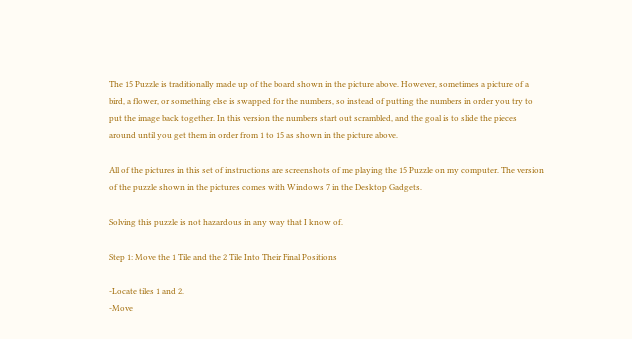The 15 Puzzle is traditionally made up of the board shown in the picture above. However, sometimes a picture of a bird, a flower, or something else is swapped for the numbers, so instead of putting the numbers in order you try to put the image back together. In this version the numbers start out scrambled, and the goal is to slide the pieces around until you get them in order from 1 to 15 as shown in the picture above.

All of the pictures in this set of instructions are screenshots of me playing the 15 Puzzle on my computer. The version of the puzzle shown in the pictures comes with Windows 7 in the Desktop Gadgets.

Solving this puzzle is not hazardous in any way that I know of.

Step 1: Move the 1 Tile and the 2 Tile Into Their Final Positions

-Locate tiles 1 and 2.
-Move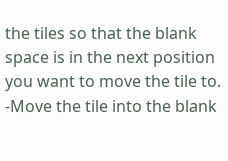the tiles so that the blank space is in the next position you want to move the tile to.
-Move the tile into the blank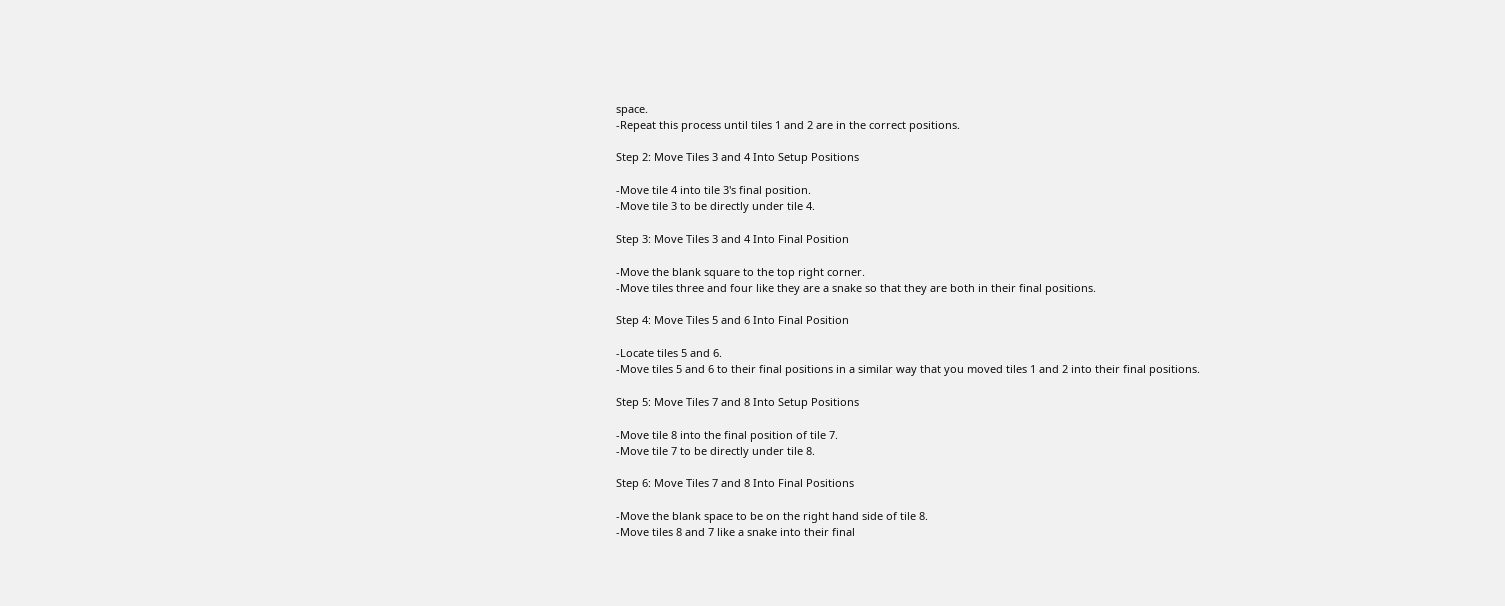space.
-Repeat this process until tiles 1 and 2 are in the correct positions.

Step 2: Move Tiles 3 and 4 Into Setup Positions

-Move tile 4 into tile 3's final position.
-Move tile 3 to be directly under tile 4.

Step 3: Move Tiles 3 and 4 Into Final Position

-Move the blank square to the top right corner.
-Move tiles three and four like they are a snake so that they are both in their final positions.

Step 4: Move Tiles 5 and 6 Into Final Position

-Locate tiles 5 and 6.
-Move tiles 5 and 6 to their final positions in a similar way that you moved tiles 1 and 2 into their final positions.

Step 5: Move Tiles 7 and 8 Into Setup Positions

-Move tile 8 into the final position of tile 7.
-Move tile 7 to be directly under tile 8.

Step 6: Move Tiles 7 and 8 Into Final Positions

-Move the blank space to be on the right hand side of tile 8.
-Move tiles 8 and 7 like a snake into their final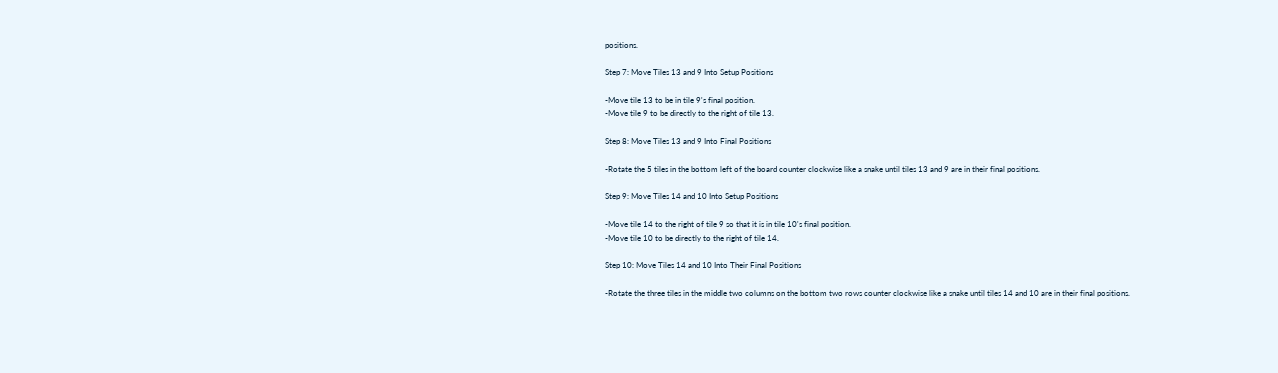positions.

Step 7: Move Tiles 13 and 9 Into Setup Positions

-Move tile 13 to be in tile 9's final position.
-Move tile 9 to be directly to the right of tile 13.

Step 8: Move Tiles 13 and 9 Into Final Positions

-Rotate the 5 tiles in the bottom left of the board counter clockwise like a snake until tiles 13 and 9 are in their final positions.

Step 9: Move Tiles 14 and 10 Into Setup Positions

-Move tile 14 to the right of tile 9 so that it is in tile 10's final position.
-Move tile 10 to be directly to the right of tile 14.

Step 10: Move Tiles 14 and 10 Into Their Final Positions

-Rotate the three tiles in the middle two columns on the bottom two rows counter clockwise like a snake until tiles 14 and 10 are in their final positions.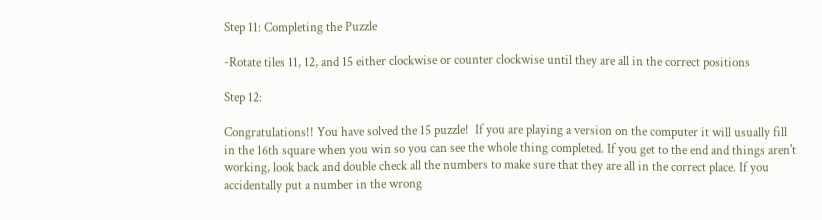Step 11: Completing the Puzzle

-Rotate tiles 11, 12, and 15 either clockwise or counter clockwise until they are all in the correct positions

Step 12:

Congratulations!! You have solved the 15 puzzle!  If you are playing a version on the computer it will usually fill in the 16th square when you win so you can see the whole thing completed. If you get to the end and things aren't working, look back and double check all the numbers to make sure that they are all in the correct place. If you accidentally put a number in the wrong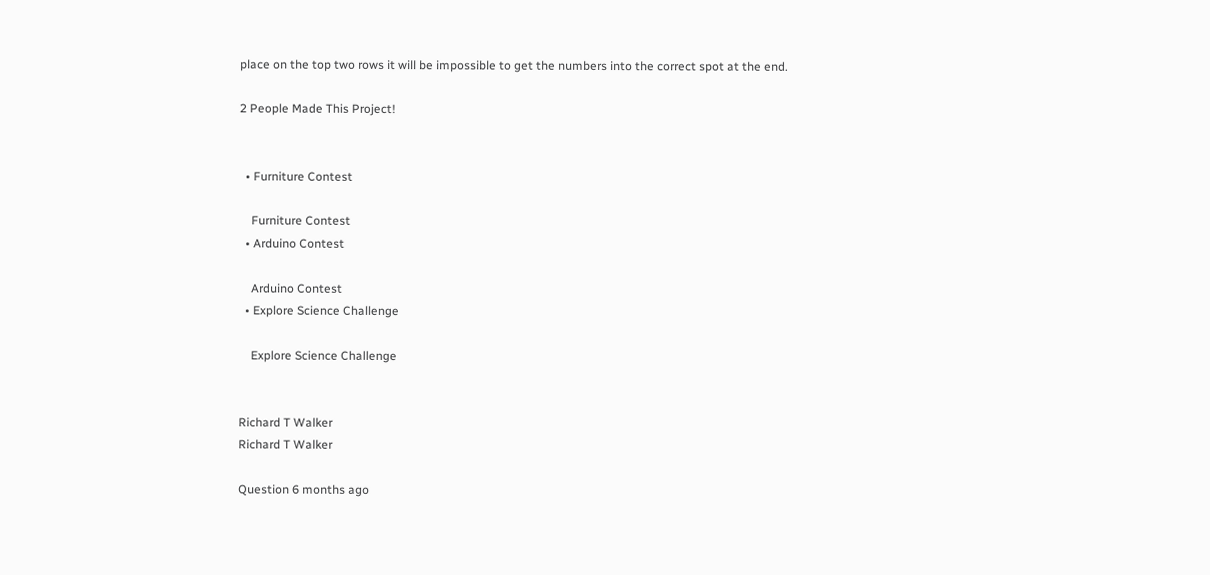place on the top two rows it will be impossible to get the numbers into the correct spot at the end.

2 People Made This Project!


  • Furniture Contest

    Furniture Contest
  • Arduino Contest

    Arduino Contest
  • Explore Science Challenge

    Explore Science Challenge


Richard T Walker
Richard T Walker

Question 6 months ago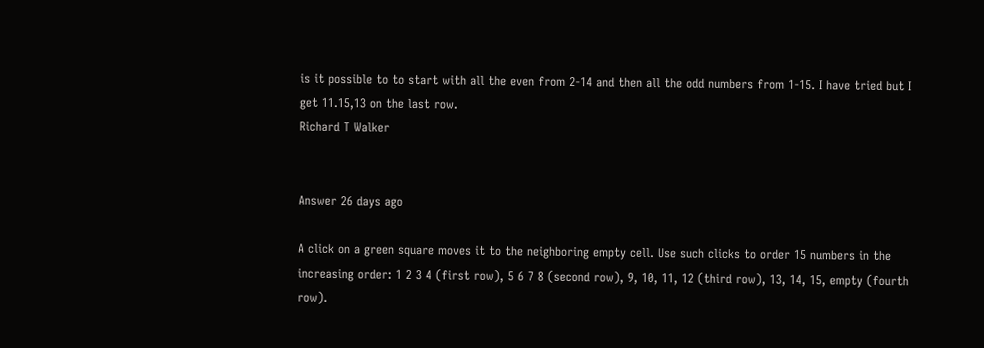is it possible to to start with all the even from 2-14 and then all the odd numbers from 1-15. I have tried but I get 11.15,13 on the last row.
Richard T Walker


Answer 26 days ago

A click on a green square moves it to the neighboring empty cell. Use such clicks to order 15 numbers in the increasing order: 1 2 3 4 (first row), 5 6 7 8 (second row), 9, 10, 11, 12 (third row), 13, 14, 15, empty (fourth row).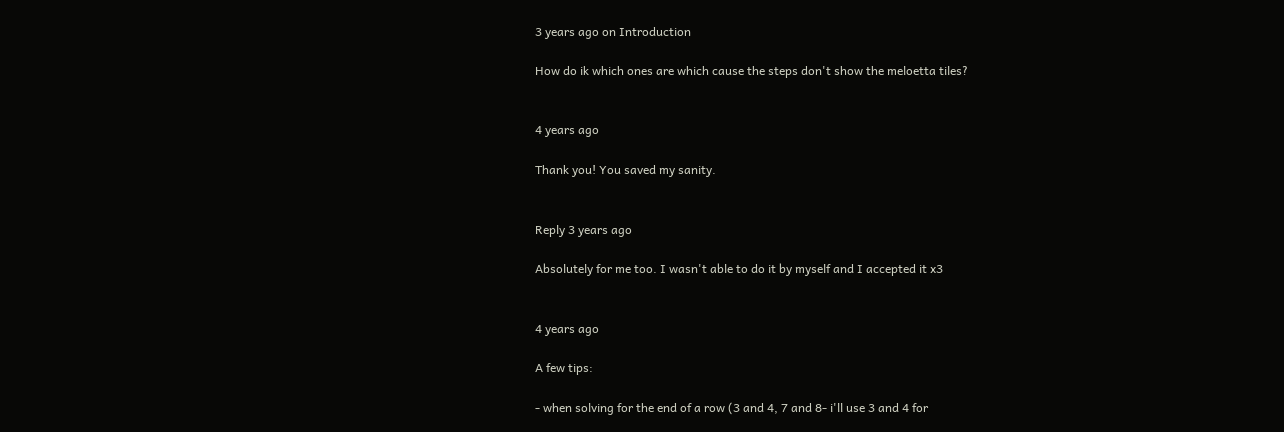3 years ago on Introduction

How do ik which ones are which cause the steps don't show the meloetta tiles?


4 years ago

Thank you! You saved my sanity.


Reply 3 years ago

Absolutely for me too. I wasn't able to do it by myself and I accepted it x3


4 years ago

A few tips:

- when solving for the end of a row (3 and 4, 7 and 8- i'll use 3 and 4 for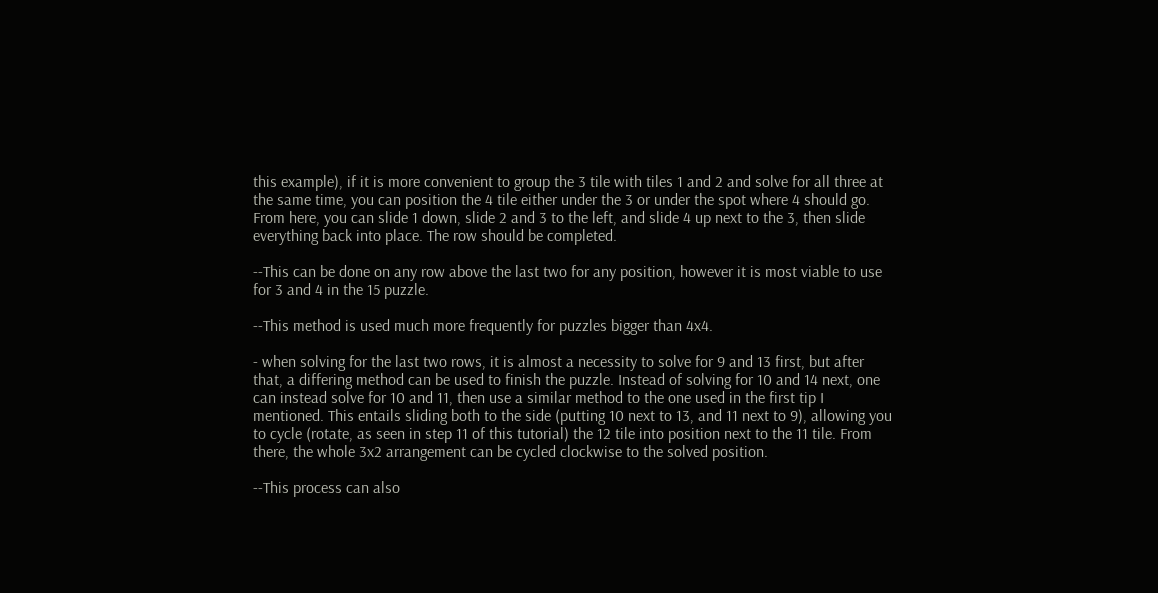this example), if it is more convenient to group the 3 tile with tiles 1 and 2 and solve for all three at the same time, you can position the 4 tile either under the 3 or under the spot where 4 should go. From here, you can slide 1 down, slide 2 and 3 to the left, and slide 4 up next to the 3, then slide everything back into place. The row should be completed.

--This can be done on any row above the last two for any position, however it is most viable to use for 3 and 4 in the 15 puzzle.

--This method is used much more frequently for puzzles bigger than 4x4.

- when solving for the last two rows, it is almost a necessity to solve for 9 and 13 first, but after that, a differing method can be used to finish the puzzle. Instead of solving for 10 and 14 next, one can instead solve for 10 and 11, then use a similar method to the one used in the first tip I mentioned. This entails sliding both to the side (putting 10 next to 13, and 11 next to 9), allowing you to cycle (rotate, as seen in step 11 of this tutorial) the 12 tile into position next to the 11 tile. From there, the whole 3x2 arrangement can be cycled clockwise to the solved position.

--This process can also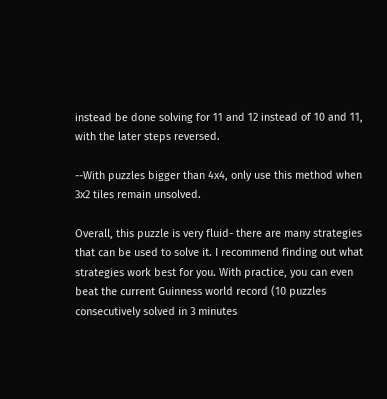instead be done solving for 11 and 12 instead of 10 and 11, with the later steps reversed.

--With puzzles bigger than 4x4, only use this method when 3x2 tiles remain unsolved.

Overall, this puzzle is very fluid- there are many strategies that can be used to solve it. I recommend finding out what strategies work best for you. With practice, you can even beat the current Guinness world record (10 puzzles consecutively solved in 3 minutes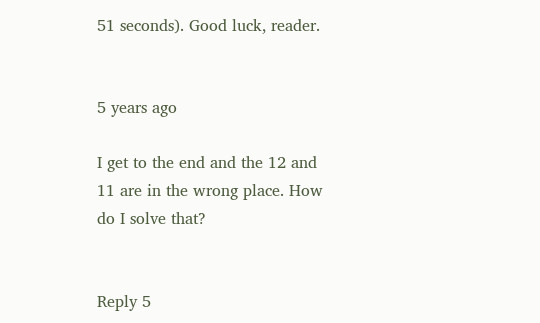51 seconds). Good luck, reader.


5 years ago

I get to the end and the 12 and 11 are in the wrong place. How do I solve that?


Reply 5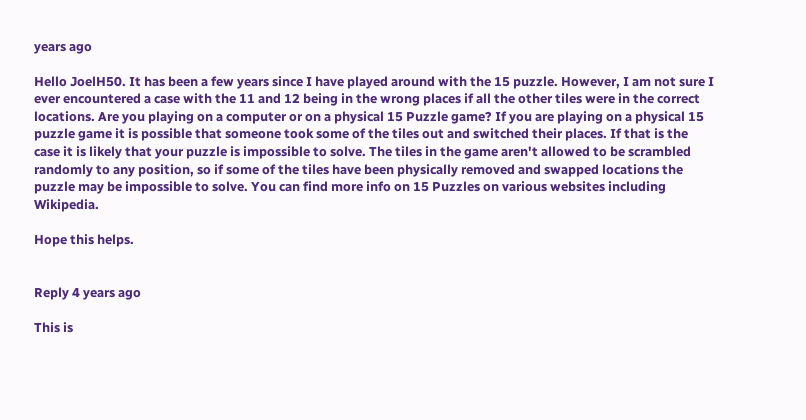years ago

Hello JoelH50. It has been a few years since I have played around with the 15 puzzle. However, I am not sure I ever encountered a case with the 11 and 12 being in the wrong places if all the other tiles were in the correct locations. Are you playing on a computer or on a physical 15 Puzzle game? If you are playing on a physical 15 puzzle game it is possible that someone took some of the tiles out and switched their places. If that is the case it is likely that your puzzle is impossible to solve. The tiles in the game aren't allowed to be scrambled randomly to any position, so if some of the tiles have been physically removed and swapped locations the puzzle may be impossible to solve. You can find more info on 15 Puzzles on various websites including Wikipedia.

Hope this helps.


Reply 4 years ago

This is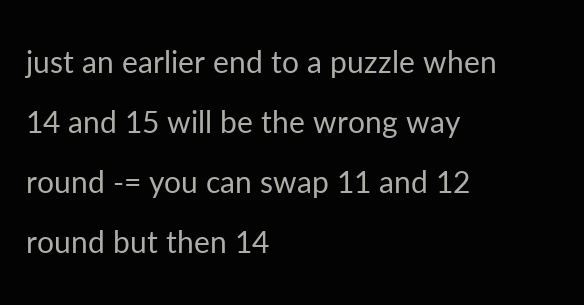just an earlier end to a puzzle when 14 and 15 will be the wrong way round -= you can swap 11 and 12 round but then 14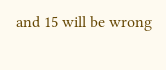and 15 will be wrong